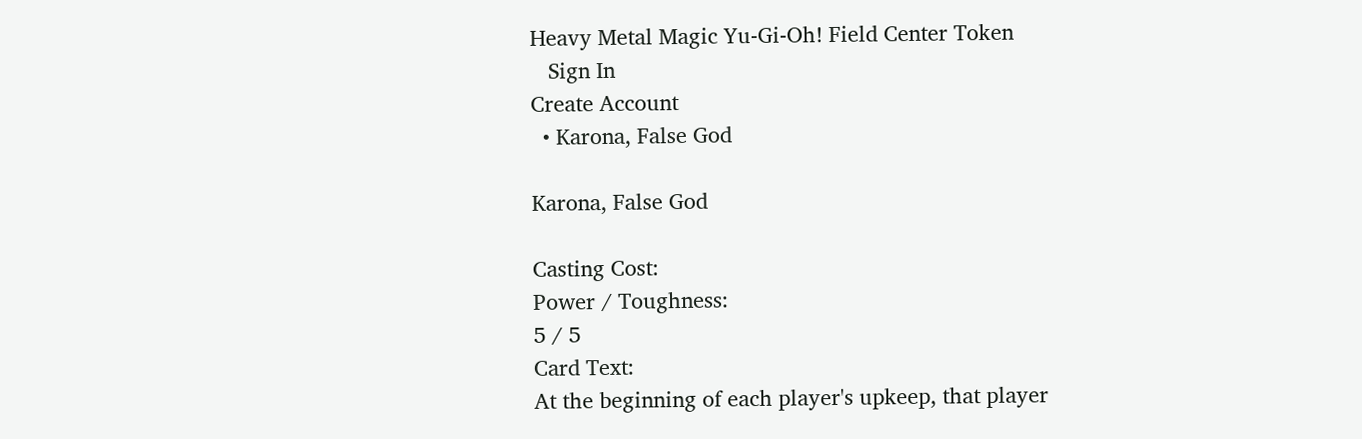Heavy Metal Magic Yu-Gi-Oh! Field Center Token
   Sign In
Create Account
  • Karona, False God

Karona, False God

Casting Cost:
Power / Toughness:
5 / 5
Card Text:
At the beginning of each player's upkeep, that player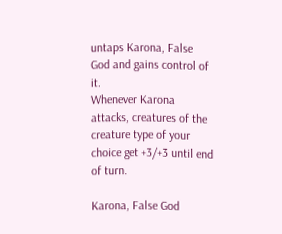untaps Karona, False God and gains control of it.
Whenever Karona attacks, creatures of the creature type of your choice get +3/+3 until end of turn.

Karona, False God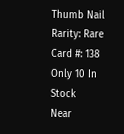Thumb Nail
Rarity: Rare
Card #: 138
Only 10 In Stock
Near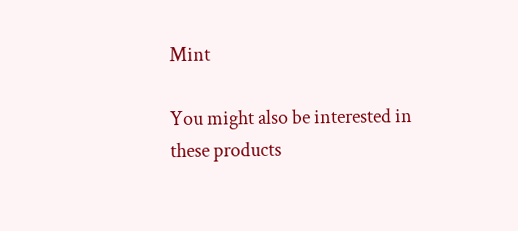Mint

You might also be interested in these products